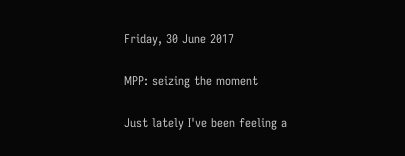Friday, 30 June 2017

MPP: seizing the moment

Just lately I've been feeling a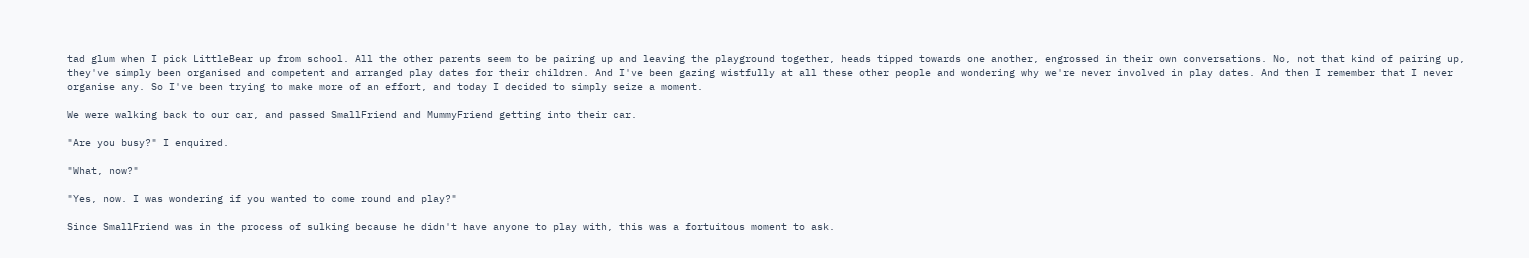tad glum when I pick LittleBear up from school. All the other parents seem to be pairing up and leaving the playground together, heads tipped towards one another, engrossed in their own conversations. No, not that kind of pairing up, they've simply been organised and competent and arranged play dates for their children. And I've been gazing wistfully at all these other people and wondering why we're never involved in play dates. And then I remember that I never organise any. So I've been trying to make more of an effort, and today I decided to simply seize a moment.

We were walking back to our car, and passed SmallFriend and MummyFriend getting into their car.

"Are you busy?" I enquired.

"What, now?"

"Yes, now. I was wondering if you wanted to come round and play?"

Since SmallFriend was in the process of sulking because he didn't have anyone to play with, this was a fortuitous moment to ask.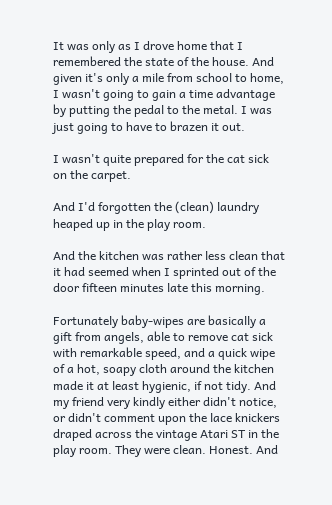It was only as I drove home that I remembered the state of the house. And given it's only a mile from school to home, I wasn't going to gain a time advantage by putting the pedal to the metal. I was just going to have to brazen it out.

I wasn't quite prepared for the cat sick on the carpet.

And I'd forgotten the (clean) laundry heaped up in the play room.

And the kitchen was rather less clean that it had seemed when I sprinted out of the door fifteen minutes late this morning.

Fortunately baby-wipes are basically a gift from angels, able to remove cat sick with remarkable speed, and a quick wipe of a hot, soapy cloth around the kitchen made it at least hygienic, if not tidy. And my friend very kindly either didn't notice, or didn't comment upon the lace knickers draped across the vintage Atari ST in the play room. They were clean. Honest. And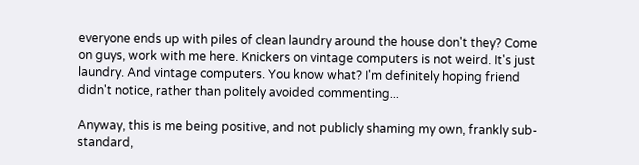everyone ends up with piles of clean laundry around the house don't they? Come on guys, work with me here. Knickers on vintage computers is not weird. It's just laundry. And vintage computers. You know what? I'm definitely hoping friend didn't notice, rather than politely avoided commenting...

Anyway, this is me being positive, and not publicly shaming my own, frankly sub-standard,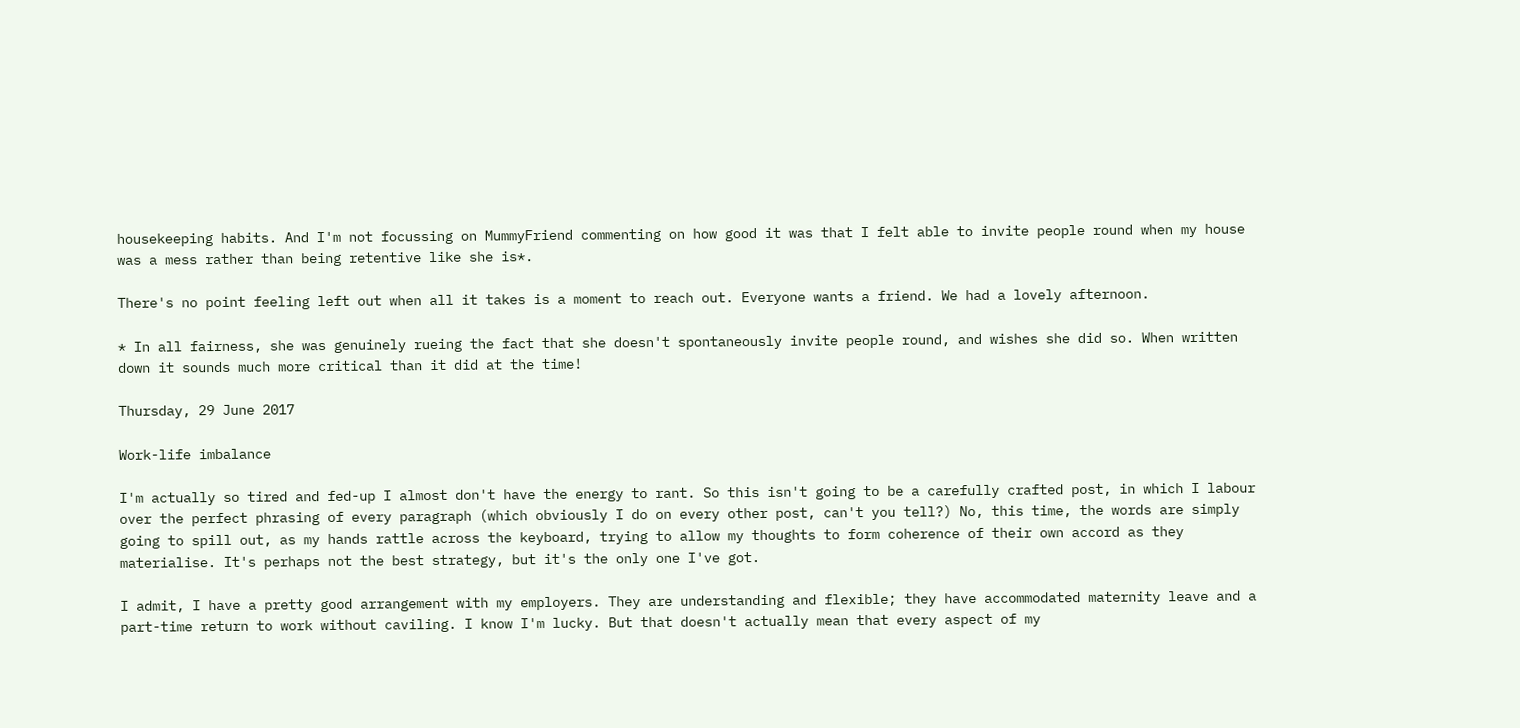housekeeping habits. And I'm not focussing on MummyFriend commenting on how good it was that I felt able to invite people round when my house was a mess rather than being retentive like she is*.

There's no point feeling left out when all it takes is a moment to reach out. Everyone wants a friend. We had a lovely afternoon.

* In all fairness, she was genuinely rueing the fact that she doesn't spontaneously invite people round, and wishes she did so. When written down it sounds much more critical than it did at the time!

Thursday, 29 June 2017

Work-life imbalance

I'm actually so tired and fed-up I almost don't have the energy to rant. So this isn't going to be a carefully crafted post, in which I labour over the perfect phrasing of every paragraph (which obviously I do on every other post, can't you tell?) No, this time, the words are simply going to spill out, as my hands rattle across the keyboard, trying to allow my thoughts to form coherence of their own accord as they materialise. It's perhaps not the best strategy, but it's the only one I've got.

I admit, I have a pretty good arrangement with my employers. They are understanding and flexible; they have accommodated maternity leave and a part-time return to work without caviling. I know I'm lucky. But that doesn't actually mean that every aspect of my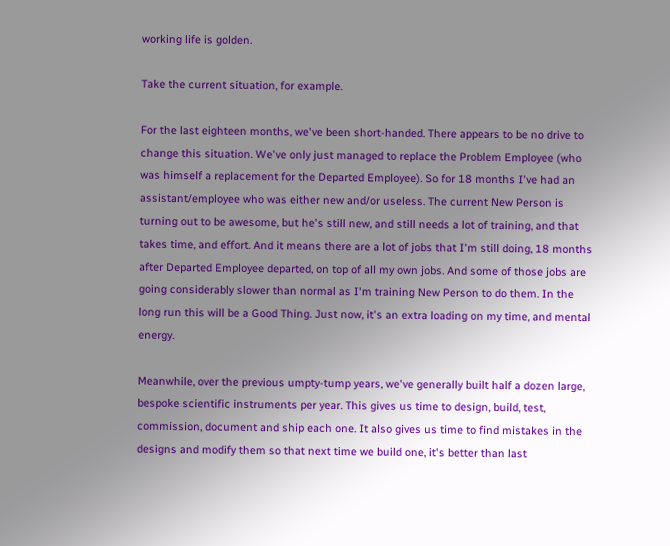working life is golden.

Take the current situation, for example.

For the last eighteen months, we've been short-handed. There appears to be no drive to change this situation. We've only just managed to replace the Problem Employee (who was himself a replacement for the Departed Employee). So for 18 months I've had an assistant/employee who was either new and/or useless. The current New Person is turning out to be awesome, but he's still new, and still needs a lot of training, and that takes time, and effort. And it means there are a lot of jobs that I'm still doing, 18 months after Departed Employee departed, on top of all my own jobs. And some of those jobs are going considerably slower than normal as I'm training New Person to do them. In the long run this will be a Good Thing. Just now, it's an extra loading on my time, and mental energy.

Meanwhile, over the previous umpty-tump years, we've generally built half a dozen large, bespoke scientific instruments per year. This gives us time to design, build, test, commission, document and ship each one. It also gives us time to find mistakes in the designs and modify them so that next time we build one, it's better than last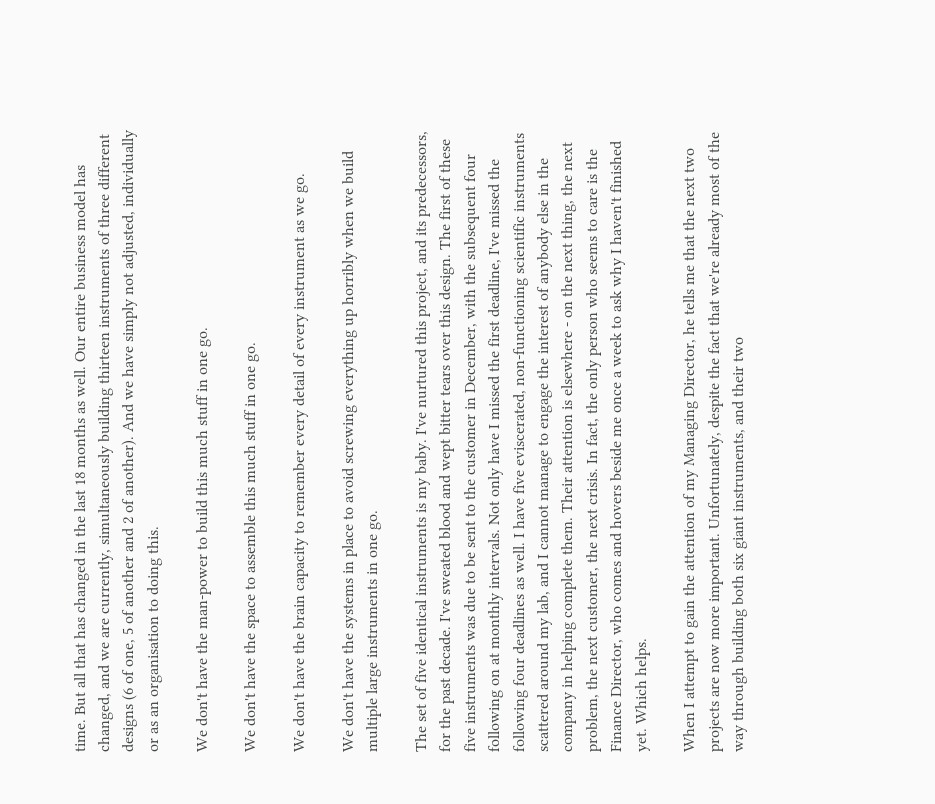time. But all that has changed in the last 18 months as well. Our entire business model has changed, and we are currently, simultaneously building thirteen instruments of three different designs (6 of one, 5 of another and 2 of another). And we have simply not adjusted, individually or as an organisation to doing this.

We don't have the man-power to build this much stuff in one go.

We don't have the space to assemble this much stuff in one go.

We don't have the brain capacity to remember every detail of every instrument as we go.

We don't have the systems in place to avoid screwing everything up horribly when we build multiple large instruments in one go.

The set of five identical instruments is my baby. I've nurtured this project, and its predecessors, for the past decade. I've sweated blood and wept bitter tears over this design. The first of these five instruments was due to be sent to the customer in December, with the subsequent four following on at monthly intervals. Not only have I missed the first deadline, I've missed the following four deadlines as well. I have five eviscerated, non-functioning scientific instruments scattered around my lab, and I cannot manage to engage the interest of anybody else in the company in helping complete them. Their attention is elsewhere - on the next thing, the next problem, the next customer, the next crisis. In fact, the only person who seems to care is the Finance Director, who comes and hovers beside me once a week to ask why I haven't finished yet. Which helps.

When I attempt to gain the attention of my Managing Director, he tells me that the next two projects are now more important. Unfortunately, despite the fact that we're already most of the way through building both six giant instruments, and their two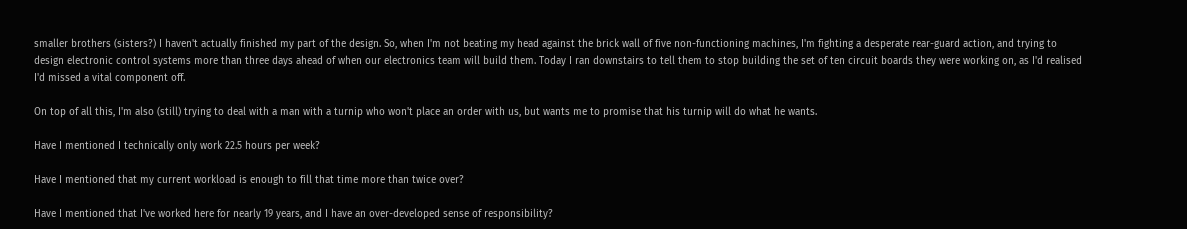smaller brothers (sisters?) I haven't actually finished my part of the design. So, when I'm not beating my head against the brick wall of five non-functioning machines, I'm fighting a desperate rear-guard action, and trying to design electronic control systems more than three days ahead of when our electronics team will build them. Today I ran downstairs to tell them to stop building the set of ten circuit boards they were working on, as I'd realised I'd missed a vital component off.

On top of all this, I'm also (still) trying to deal with a man with a turnip who won't place an order with us, but wants me to promise that his turnip will do what he wants.

Have I mentioned I technically only work 22.5 hours per week?

Have I mentioned that my current workload is enough to fill that time more than twice over?

Have I mentioned that I've worked here for nearly 19 years, and I have an over-developed sense of responsibility?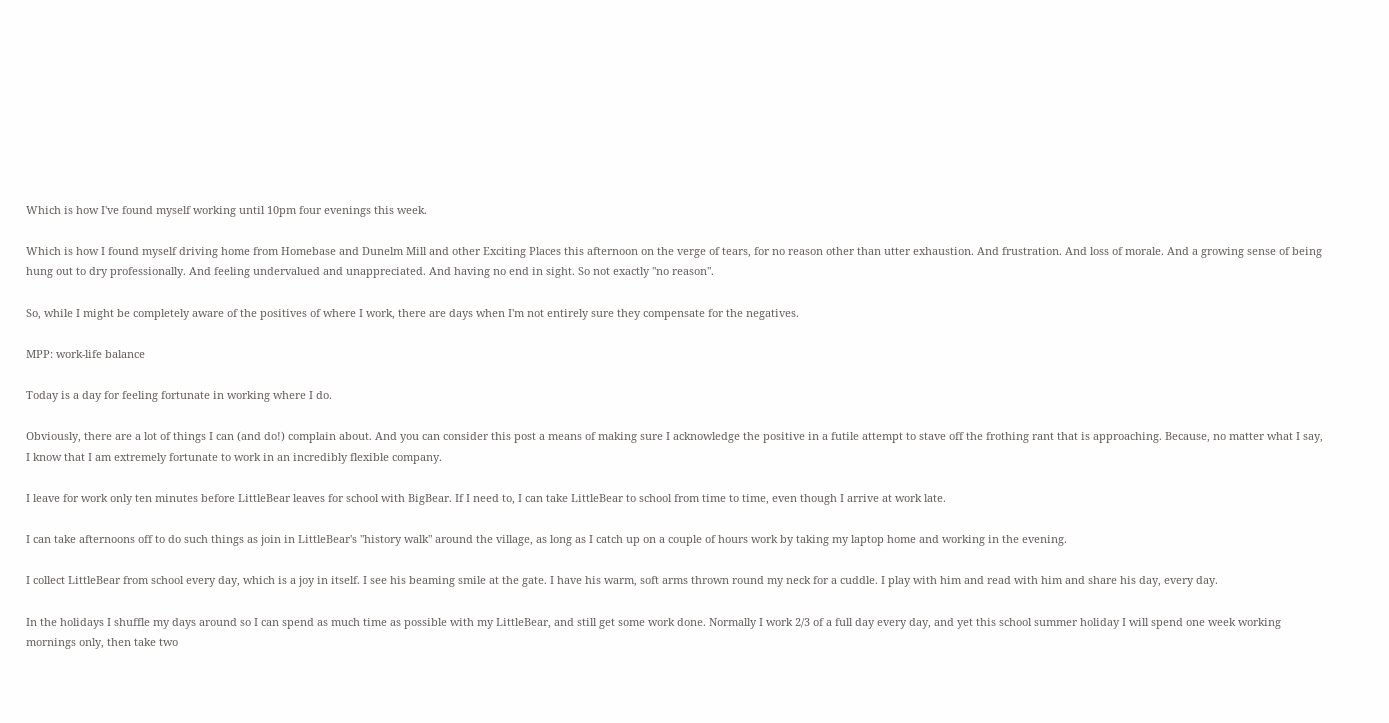Which is how I've found myself working until 10pm four evenings this week.

Which is how I found myself driving home from Homebase and Dunelm Mill and other Exciting Places this afternoon on the verge of tears, for no reason other than utter exhaustion. And frustration. And loss of morale. And a growing sense of being hung out to dry professionally. And feeling undervalued and unappreciated. And having no end in sight. So not exactly "no reason".

So, while I might be completely aware of the positives of where I work, there are days when I'm not entirely sure they compensate for the negatives.

MPP: work-life balance

Today is a day for feeling fortunate in working where I do.

Obviously, there are a lot of things I can (and do!) complain about. And you can consider this post a means of making sure I acknowledge the positive in a futile attempt to stave off the frothing rant that is approaching. Because, no matter what I say, I know that I am extremely fortunate to work in an incredibly flexible company.

I leave for work only ten minutes before LittleBear leaves for school with BigBear. If I need to, I can take LittleBear to school from time to time, even though I arrive at work late.

I can take afternoons off to do such things as join in LittleBear's "history walk" around the village, as long as I catch up on a couple of hours work by taking my laptop home and working in the evening.

I collect LittleBear from school every day, which is a joy in itself. I see his beaming smile at the gate. I have his warm, soft arms thrown round my neck for a cuddle. I play with him and read with him and share his day, every day.

In the holidays I shuffle my days around so I can spend as much time as possible with my LittleBear, and still get some work done. Normally I work 2/3 of a full day every day, and yet this school summer holiday I will spend one week working mornings only, then take two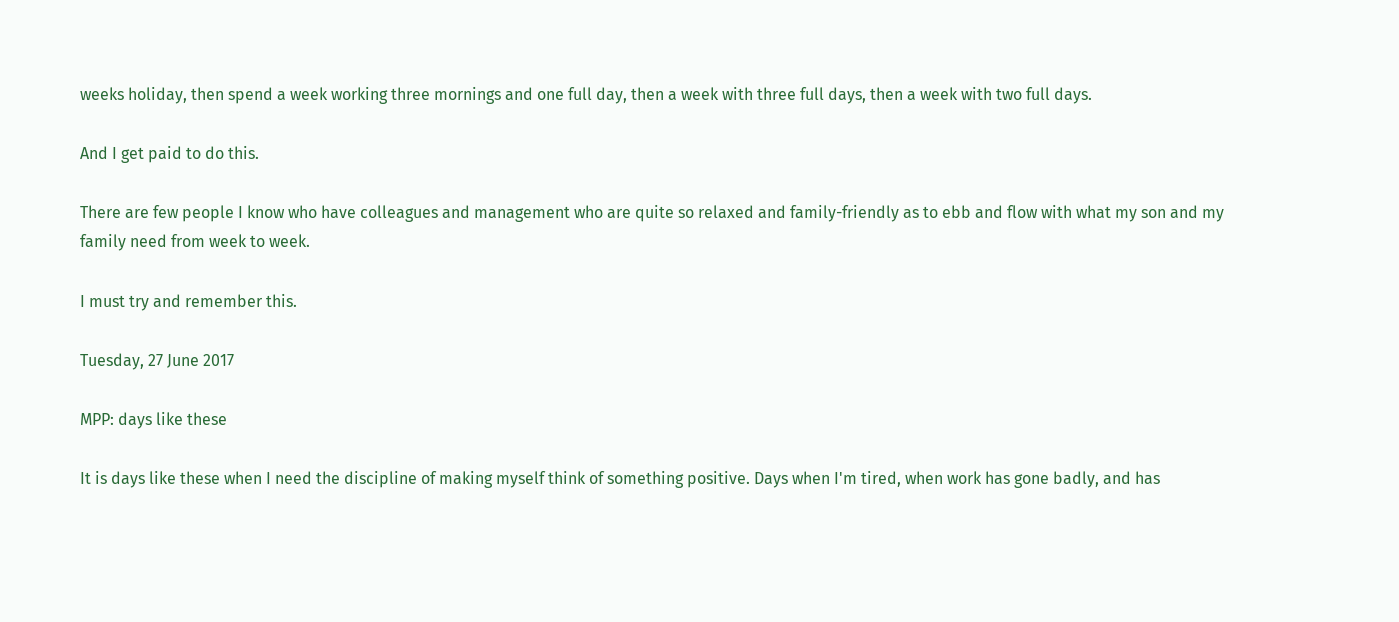weeks holiday, then spend a week working three mornings and one full day, then a week with three full days, then a week with two full days.

And I get paid to do this.

There are few people I know who have colleagues and management who are quite so relaxed and family-friendly as to ebb and flow with what my son and my family need from week to week.

I must try and remember this.

Tuesday, 27 June 2017

MPP: days like these

It is days like these when I need the discipline of making myself think of something positive. Days when I'm tired, when work has gone badly, and has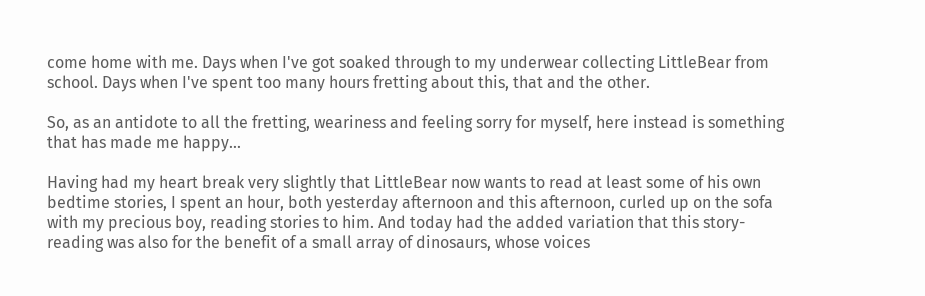come home with me. Days when I've got soaked through to my underwear collecting LittleBear from school. Days when I've spent too many hours fretting about this, that and the other.

So, as an antidote to all the fretting, weariness and feeling sorry for myself, here instead is something that has made me happy...

Having had my heart break very slightly that LittleBear now wants to read at least some of his own bedtime stories, I spent an hour, both yesterday afternoon and this afternoon, curled up on the sofa with my precious boy, reading stories to him. And today had the added variation that this story-reading was also for the benefit of a small array of dinosaurs, whose voices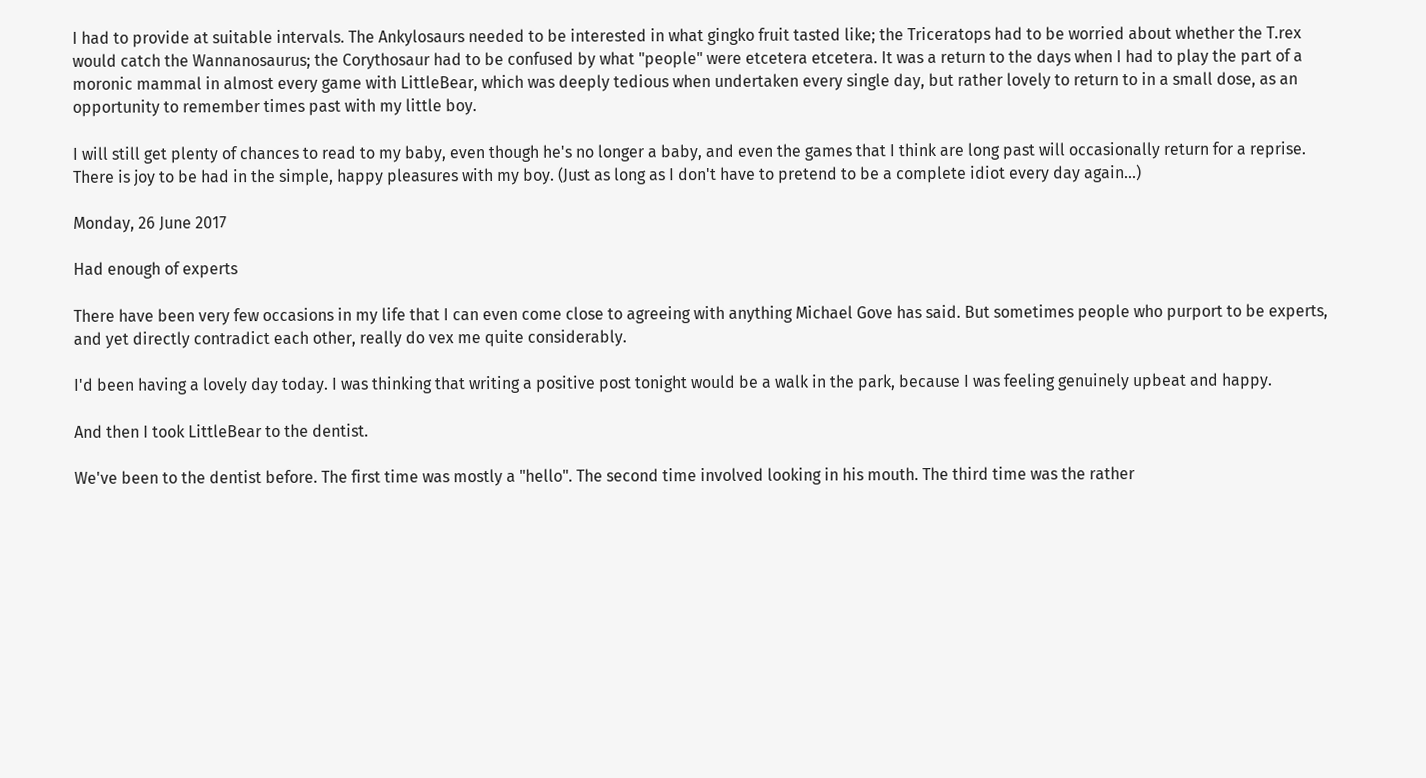I had to provide at suitable intervals. The Ankylosaurs needed to be interested in what gingko fruit tasted like; the Triceratops had to be worried about whether the T.rex would catch the Wannanosaurus; the Corythosaur had to be confused by what "people" were etcetera etcetera. It was a return to the days when I had to play the part of a moronic mammal in almost every game with LittleBear, which was deeply tedious when undertaken every single day, but rather lovely to return to in a small dose, as an opportunity to remember times past with my little boy.

I will still get plenty of chances to read to my baby, even though he's no longer a baby, and even the games that I think are long past will occasionally return for a reprise. There is joy to be had in the simple, happy pleasures with my boy. (Just as long as I don't have to pretend to be a complete idiot every day again...)

Monday, 26 June 2017

Had enough of experts

There have been very few occasions in my life that I can even come close to agreeing with anything Michael Gove has said. But sometimes people who purport to be experts, and yet directly contradict each other, really do vex me quite considerably.

I'd been having a lovely day today. I was thinking that writing a positive post tonight would be a walk in the park, because I was feeling genuinely upbeat and happy.

And then I took LittleBear to the dentist.

We've been to the dentist before. The first time was mostly a "hello". The second time involved looking in his mouth. The third time was the rather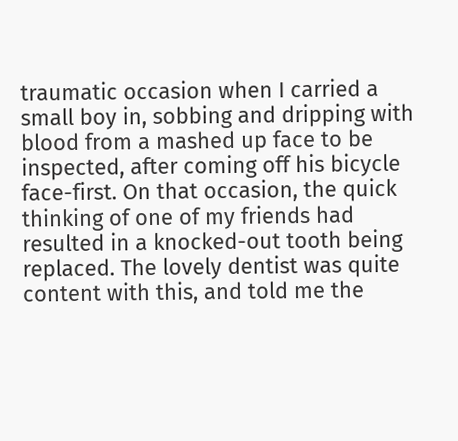traumatic occasion when I carried a small boy in, sobbing and dripping with blood from a mashed up face to be inspected, after coming off his bicycle face-first. On that occasion, the quick thinking of one of my friends had resulted in a knocked-out tooth being replaced. The lovely dentist was quite content with this, and told me the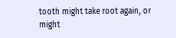tooth might take root again, or might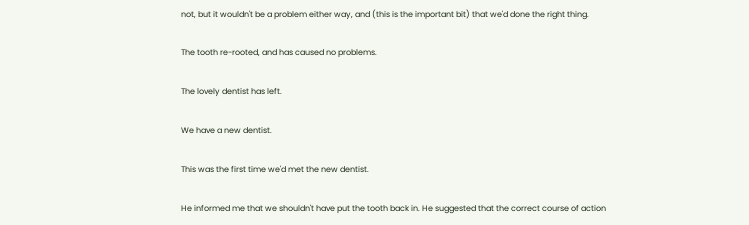not, but it wouldn't be a problem either way, and (this is the important bit) that we'd done the right thing.

The tooth re-rooted, and has caused no problems.

The lovely dentist has left.

We have a new dentist.

This was the first time we'd met the new dentist.

He informed me that we shouldn't have put the tooth back in. He suggested that the correct course of action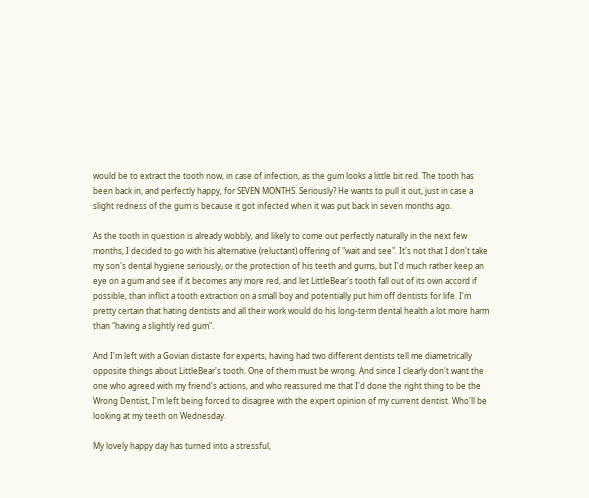would be to extract the tooth now, in case of infection, as the gum looks a little bit red. The tooth has been back in, and perfectly happy, for SEVEN MONTHS. Seriously? He wants to pull it out, just in case a slight redness of the gum is because it got infected when it was put back in seven months ago.

As the tooth in question is already wobbly, and likely to come out perfectly naturally in the next few months, I decided to go with his alternative (reluctant) offering of "wait and see". It's not that I don't take my son's dental hygiene seriously, or the protection of his teeth and gums, but I'd much rather keep an eye on a gum and see if it becomes any more red, and let LittleBear's tooth fall out of its own accord if possible, than inflict a tooth extraction on a small boy and potentially put him off dentists for life. I'm pretty certain that hating dentists and all their work would do his long-term dental health a lot more harm than "having a slightly red gum".

And I'm left with a Govian distaste for experts, having had two different dentists tell me diametrically opposite things about LittleBear's tooth. One of them must be wrong. And since I clearly don't want the one who agreed with my friend's actions, and who reassured me that I'd done the right thing to be the Wrong Dentist, I'm left being forced to disagree with the expert opinion of my current dentist. Who'll be looking at my teeth on Wednesday.

My lovely happy day has turned into a stressful,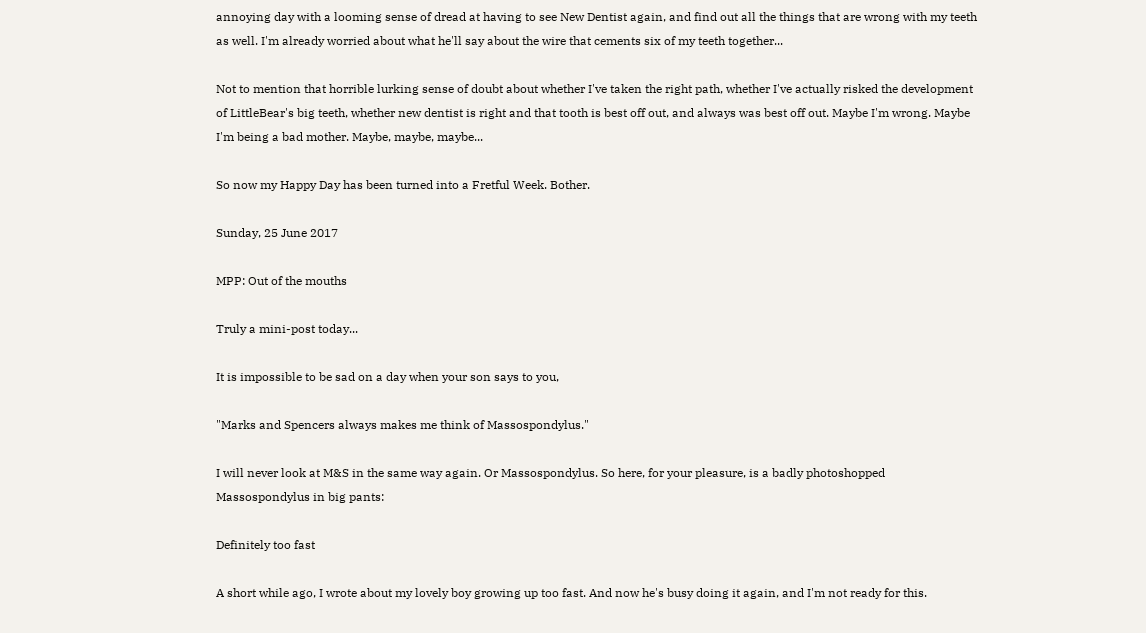annoying day with a looming sense of dread at having to see New Dentist again, and find out all the things that are wrong with my teeth as well. I'm already worried about what he'll say about the wire that cements six of my teeth together...

Not to mention that horrible lurking sense of doubt about whether I've taken the right path, whether I've actually risked the development of LittleBear's big teeth, whether new dentist is right and that tooth is best off out, and always was best off out. Maybe I'm wrong. Maybe I'm being a bad mother. Maybe, maybe, maybe...

So now my Happy Day has been turned into a Fretful Week. Bother.

Sunday, 25 June 2017

MPP: Out of the mouths

Truly a mini-post today...

It is impossible to be sad on a day when your son says to you,

"Marks and Spencers always makes me think of Massospondylus."

I will never look at M&S in the same way again. Or Massospondylus. So here, for your pleasure, is a badly photoshopped Massospondylus in big pants:

Definitely too fast

A short while ago, I wrote about my lovely boy growing up too fast. And now he's busy doing it again, and I'm not ready for this.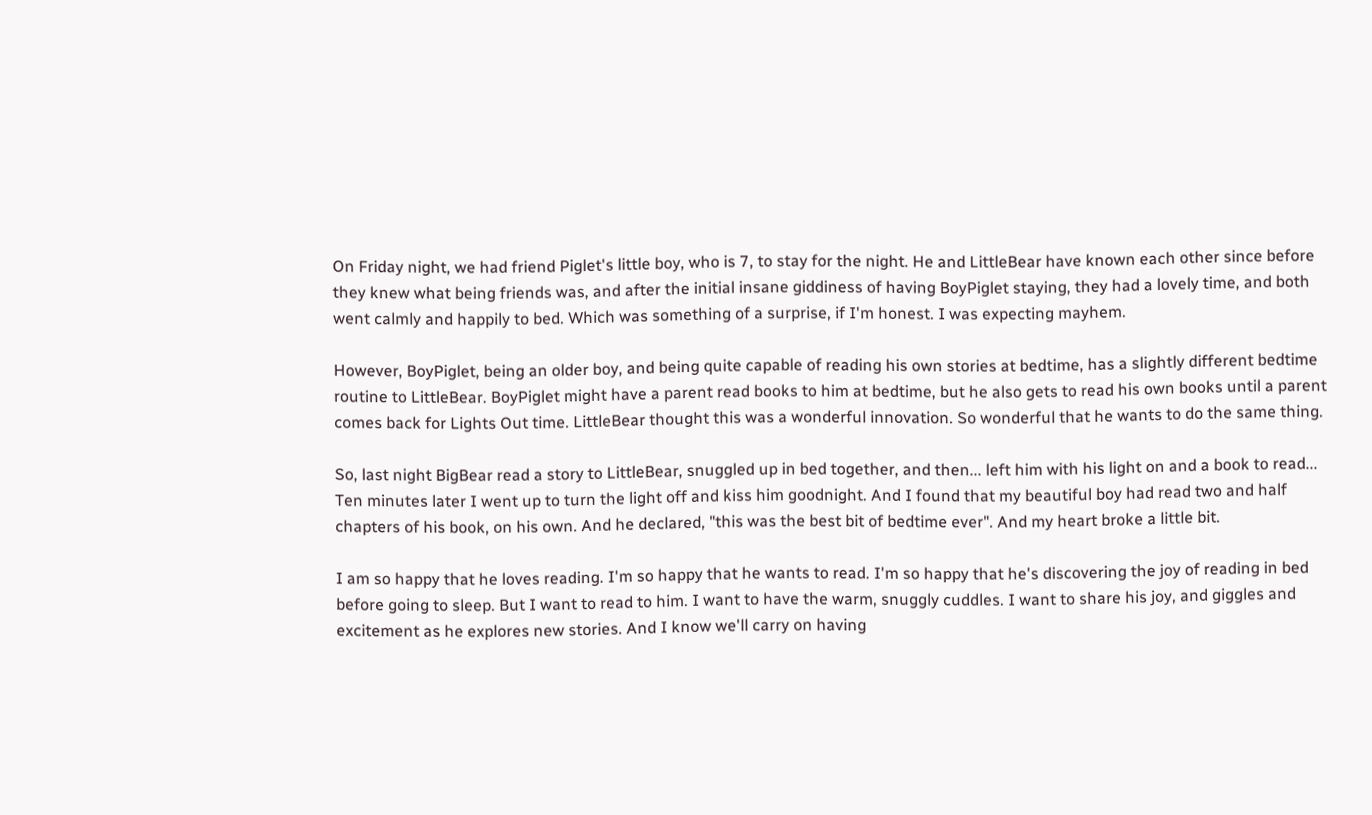On Friday night, we had friend Piglet's little boy, who is 7, to stay for the night. He and LittleBear have known each other since before they knew what being friends was, and after the initial insane giddiness of having BoyPiglet staying, they had a lovely time, and both went calmly and happily to bed. Which was something of a surprise, if I'm honest. I was expecting mayhem.

However, BoyPiglet, being an older boy, and being quite capable of reading his own stories at bedtime, has a slightly different bedtime routine to LittleBear. BoyPiglet might have a parent read books to him at bedtime, but he also gets to read his own books until a parent comes back for Lights Out time. LittleBear thought this was a wonderful innovation. So wonderful that he wants to do the same thing.

So, last night BigBear read a story to LittleBear, snuggled up in bed together, and then... left him with his light on and a book to read... Ten minutes later I went up to turn the light off and kiss him goodnight. And I found that my beautiful boy had read two and half chapters of his book, on his own. And he declared, "this was the best bit of bedtime ever". And my heart broke a little bit.

I am so happy that he loves reading. I'm so happy that he wants to read. I'm so happy that he's discovering the joy of reading in bed before going to sleep. But I want to read to him. I want to have the warm, snuggly cuddles. I want to share his joy, and giggles and excitement as he explores new stories. And I know we'll carry on having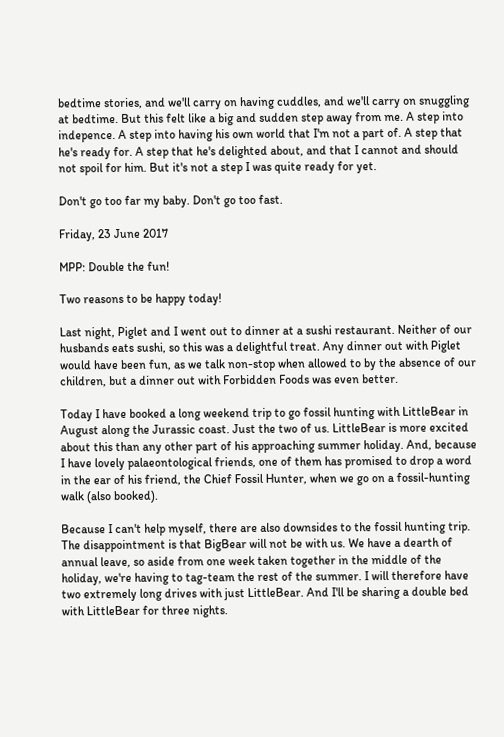bedtime stories, and we'll carry on having cuddles, and we'll carry on snuggling at bedtime. But this felt like a big and sudden step away from me. A step into indepence. A step into having his own world that I'm not a part of. A step that he's ready for. A step that he's delighted about, and that I cannot and should not spoil for him. But it's not a step I was quite ready for yet.

Don't go too far my baby. Don't go too fast.

Friday, 23 June 2017

MPP: Double the fun!

Two reasons to be happy today!

Last night, Piglet and I went out to dinner at a sushi restaurant. Neither of our husbands eats sushi, so this was a delightful treat. Any dinner out with Piglet would have been fun, as we talk non-stop when allowed to by the absence of our children, but a dinner out with Forbidden Foods was even better.

Today I have booked a long weekend trip to go fossil hunting with LittleBear in August along the Jurassic coast. Just the two of us. LittleBear is more excited about this than any other part of his approaching summer holiday. And, because I have lovely palaeontological friends, one of them has promised to drop a word in the ear of his friend, the Chief Fossil Hunter, when we go on a fossil-hunting walk (also booked).

Because I can't help myself, there are also downsides to the fossil hunting trip. The disappointment is that BigBear will not be with us. We have a dearth of annual leave, so aside from one week taken together in the middle of the holiday, we're having to tag-team the rest of the summer. I will therefore have two extremely long drives with just LittleBear. And I'll be sharing a double bed with LittleBear for three nights.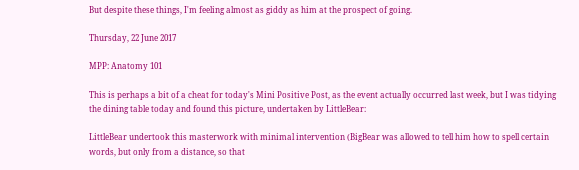But despite these things, I'm feeling almost as giddy as him at the prospect of going.

Thursday, 22 June 2017

MPP: Anatomy 101

This is perhaps a bit of a cheat for today's Mini Positive Post, as the event actually occurred last week, but I was tidying the dining table today and found this picture, undertaken by LittleBear:

LittleBear undertook this masterwork with minimal intervention (BigBear was allowed to tell him how to spell certain words, but only from a distance, so that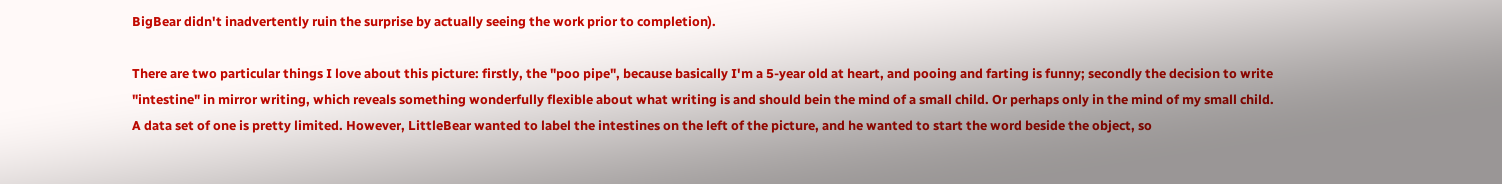BigBear didn't inadvertently ruin the surprise by actually seeing the work prior to completion).

There are two particular things I love about this picture: firstly, the "poo pipe", because basically I'm a 5-year old at heart, and pooing and farting is funny; secondly the decision to write "intestine" in mirror writing, which reveals something wonderfully flexible about what writing is and should bein the mind of a small child. Or perhaps only in the mind of my small child. A data set of one is pretty limited. However, LittleBear wanted to label the intestines on the left of the picture, and he wanted to start the word beside the object, so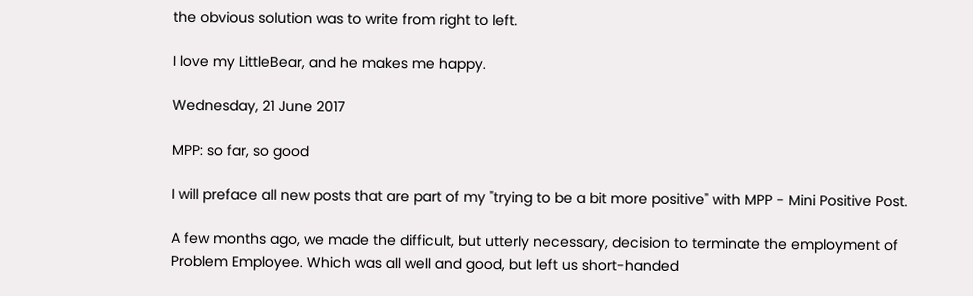the obvious solution was to write from right to left.

I love my LittleBear, and he makes me happy.

Wednesday, 21 June 2017

MPP: so far, so good

I will preface all new posts that are part of my "trying to be a bit more positive" with MPP - Mini Positive Post.

A few months ago, we made the difficult, but utterly necessary, decision to terminate the employment of Problem Employee. Which was all well and good, but left us short-handed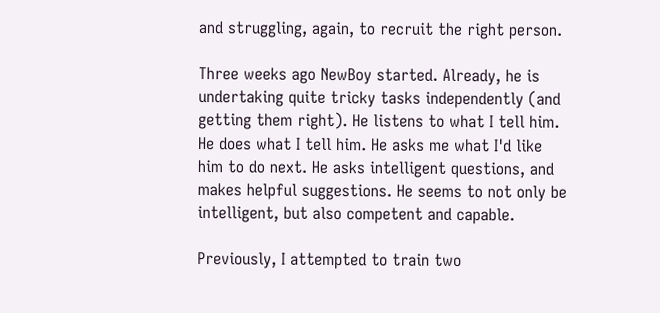and struggling, again, to recruit the right person.

Three weeks ago NewBoy started. Already, he is undertaking quite tricky tasks independently (and getting them right). He listens to what I tell him. He does what I tell him. He asks me what I'd like him to do next. He asks intelligent questions, and makes helpful suggestions. He seems to not only be intelligent, but also competent and capable.

Previously, I attempted to train two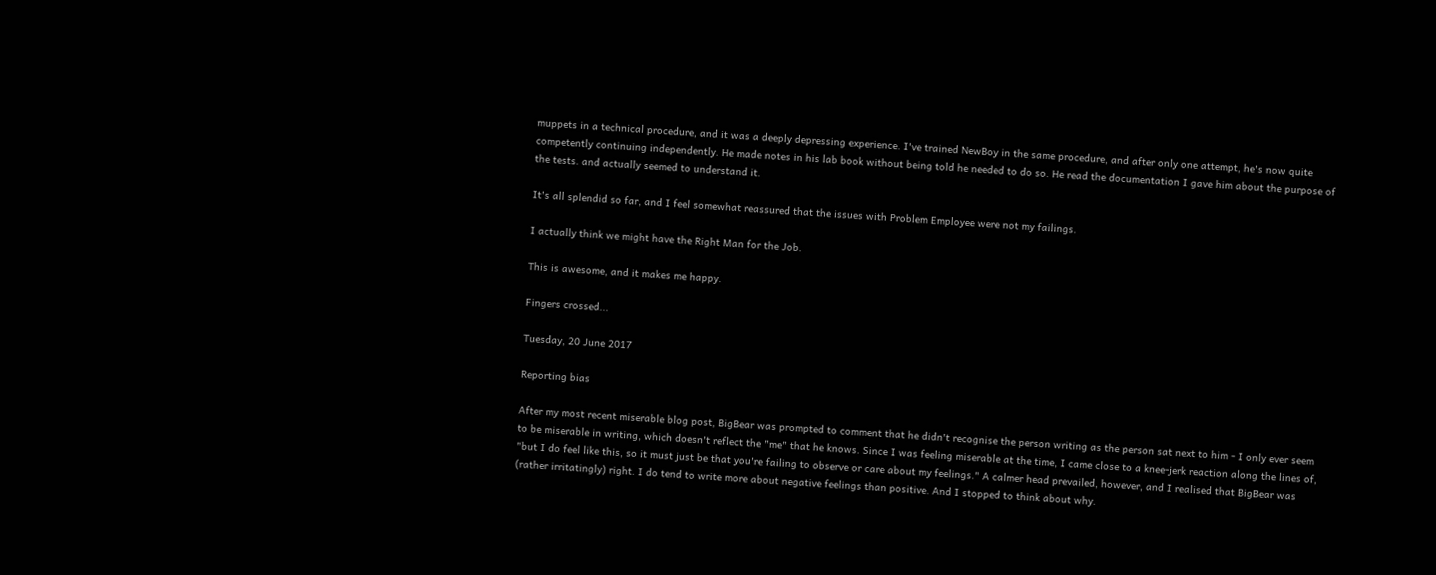muppets in a technical procedure, and it was a deeply depressing experience. I've trained NewBoy in the same procedure, and after only one attempt, he's now quite competently continuing independently. He made notes in his lab book without being told he needed to do so. He read the documentation I gave him about the purpose of the tests. and actually seemed to understand it.

It's all splendid so far, and I feel somewhat reassured that the issues with Problem Employee were not my failings.

I actually think we might have the Right Man for the Job.

This is awesome, and it makes me happy.

Fingers crossed...

Tuesday, 20 June 2017

Reporting bias

After my most recent miserable blog post, BigBear was prompted to comment that he didn't recognise the person writing as the person sat next to him - I only ever seem to be miserable in writing, which doesn't reflect the "me" that he knows. Since I was feeling miserable at the time, I came close to a knee-jerk reaction along the lines of, "but I do feel like this, so it must just be that you're failing to observe or care about my feelings." A calmer head prevailed, however, and I realised that BigBear was (rather irritatingly) right. I do tend to write more about negative feelings than positive. And I stopped to think about why.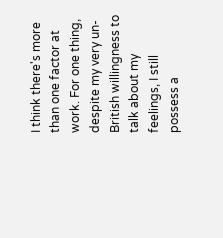I think there's more than one factor at work. For one thing, despite my very un-British willingness to talk about my feelings, I still possess a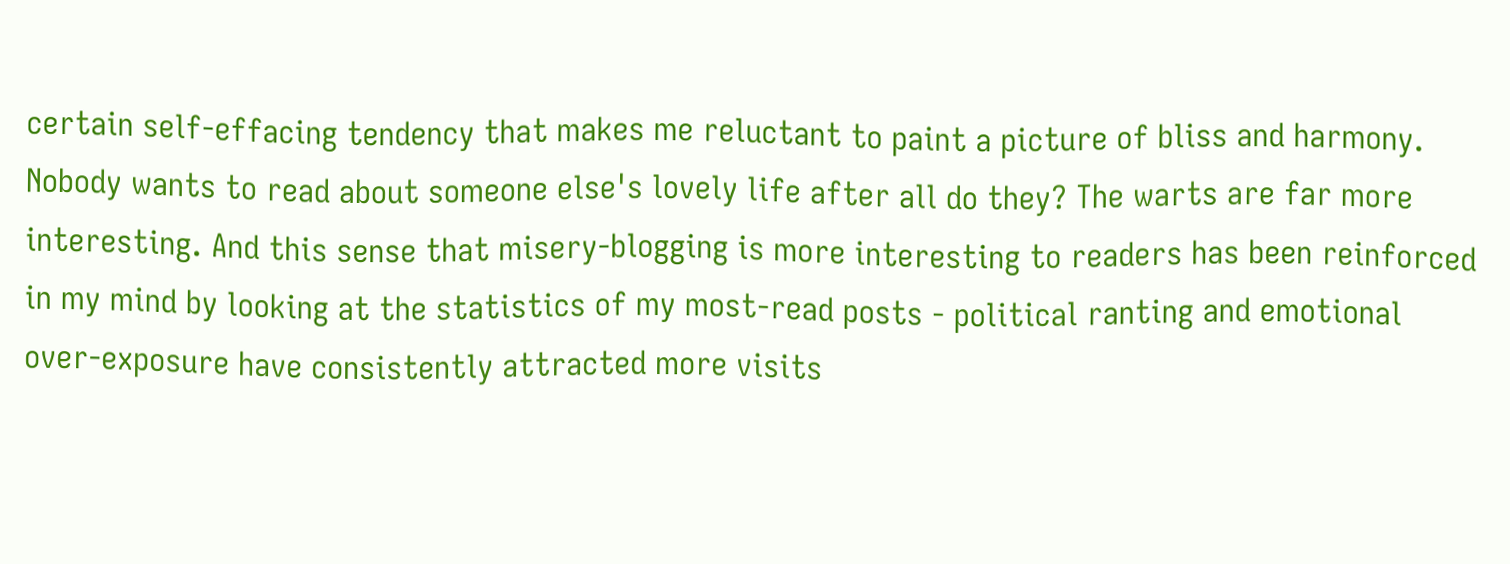certain self-effacing tendency that makes me reluctant to paint a picture of bliss and harmony. Nobody wants to read about someone else's lovely life after all do they? The warts are far more interesting. And this sense that misery-blogging is more interesting to readers has been reinforced in my mind by looking at the statistics of my most-read posts - political ranting and emotional over-exposure have consistently attracted more visits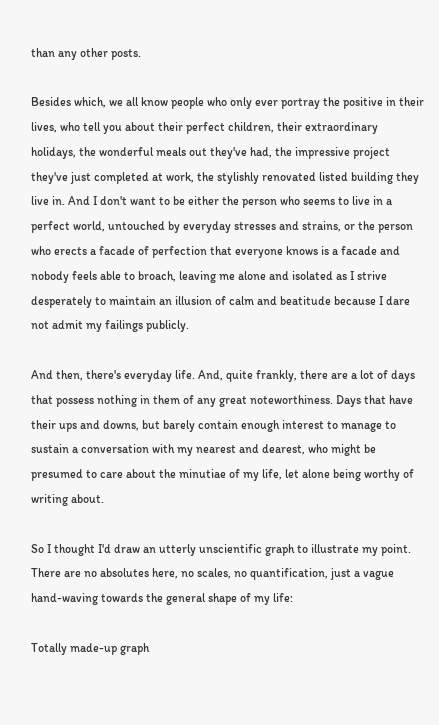than any other posts.

Besides which, we all know people who only ever portray the positive in their lives, who tell you about their perfect children, their extraordinary holidays, the wonderful meals out they've had, the impressive project they've just completed at work, the stylishly renovated listed building they live in. And I don't want to be either the person who seems to live in a perfect world, untouched by everyday stresses and strains, or the person who erects a facade of perfection that everyone knows is a facade and nobody feels able to broach, leaving me alone and isolated as I strive desperately to maintain an illusion of calm and beatitude because I dare not admit my failings publicly.

And then, there's everyday life. And, quite frankly, there are a lot of days that possess nothing in them of any great noteworthiness. Days that have their ups and downs, but barely contain enough interest to manage to sustain a conversation with my nearest and dearest, who might be presumed to care about the minutiae of my life, let alone being worthy of writing about.

So I thought I'd draw an utterly unscientific graph to illustrate my point. There are no absolutes here, no scales, no quantification, just a vague hand-waving towards the general shape of my life:

Totally made-up graph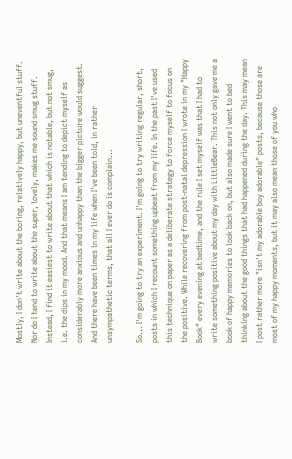Mostly, I don't write about the boring, relatively happy, but uneventful stuff. Nor do I tend to write about the super, lovely, makes me sound smug stuff. Instead, I find it easiest to write about that which is notable, but not smug, i.e. the dips in my mood. And that means I am tending to depict myself as considerably more anxious and unhappy than the bigger picture would suggest. And there have been times in my life when I've been told, in rather unsympathetic terms, that all I ever do is complain...

So... I'm going to try an experiment. I'm going to try writing regular, short, posts in which I recount something upbeat from my life. In the past I've used this technique on paper as a deliberate strategy to force myself to focus on the positive. While recovering from post-natal depression I wrote in my "Happy Book" every evening at bedtime, and the rule I set myself was that I had to write something positive about my day with LittleBear. This not only gave me a book of happy memories to look back on, but also made sure I went to bed thinking about the good things that had happened during the day. This may mean I post rather more "isn't my adorable boy adorable" posts, because those are most of my happy moments, but it may also mean those of you who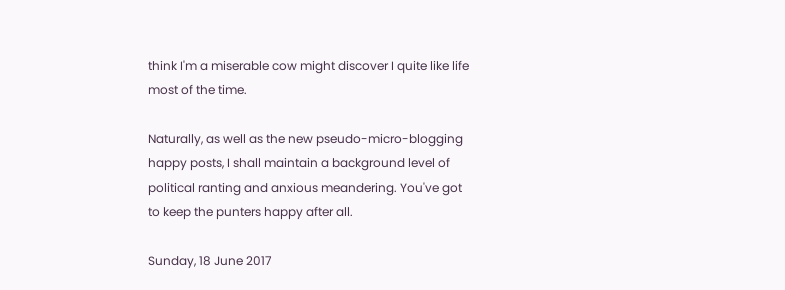think I'm a miserable cow might discover I quite like life most of the time.

Naturally, as well as the new pseudo-micro-blogging happy posts, I shall maintain a background level of political ranting and anxious meandering. You've got to keep the punters happy after all.

Sunday, 18 June 2017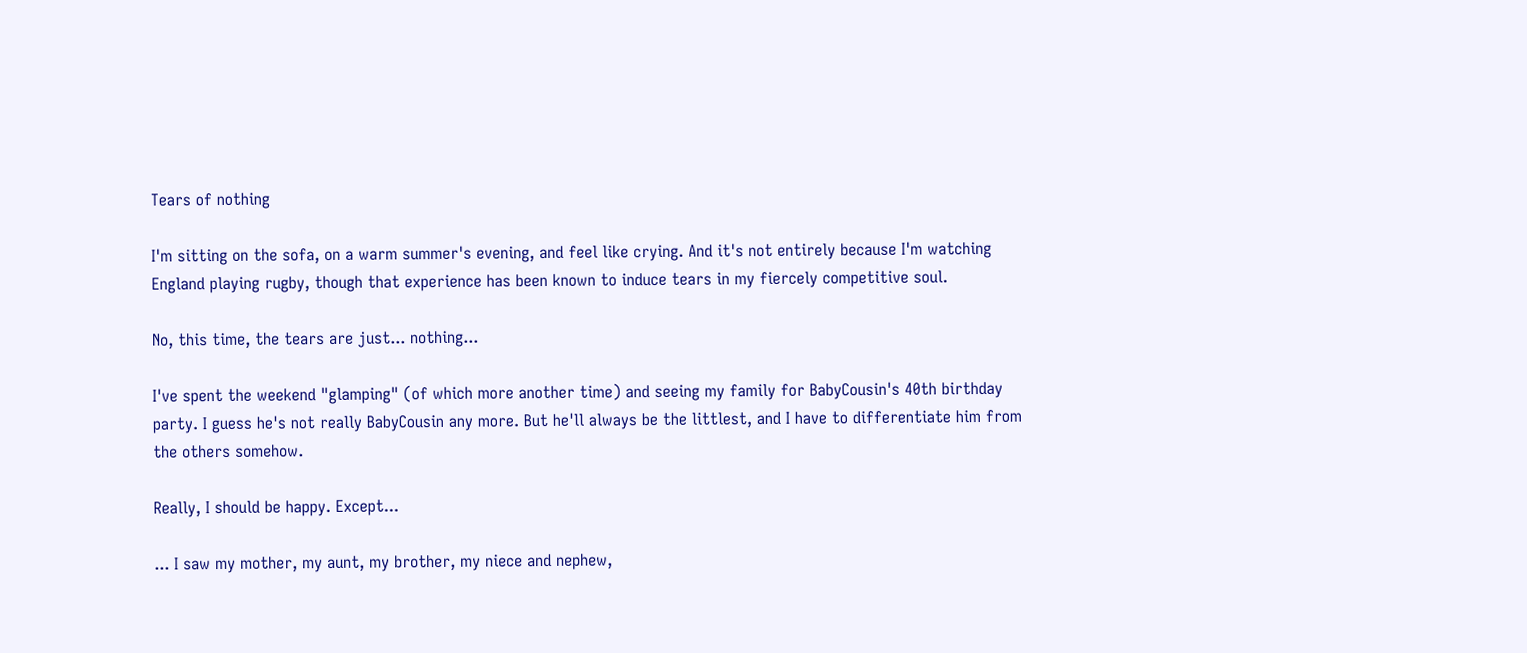Tears of nothing

I'm sitting on the sofa, on a warm summer's evening, and feel like crying. And it's not entirely because I'm watching England playing rugby, though that experience has been known to induce tears in my fiercely competitive soul.

No, this time, the tears are just... nothing...

I've spent the weekend "glamping" (of which more another time) and seeing my family for BabyCousin's 40th birthday party. I guess he's not really BabyCousin any more. But he'll always be the littlest, and I have to differentiate him from the others somehow.

Really, I should be happy. Except...

... I saw my mother, my aunt, my brother, my niece and nephew,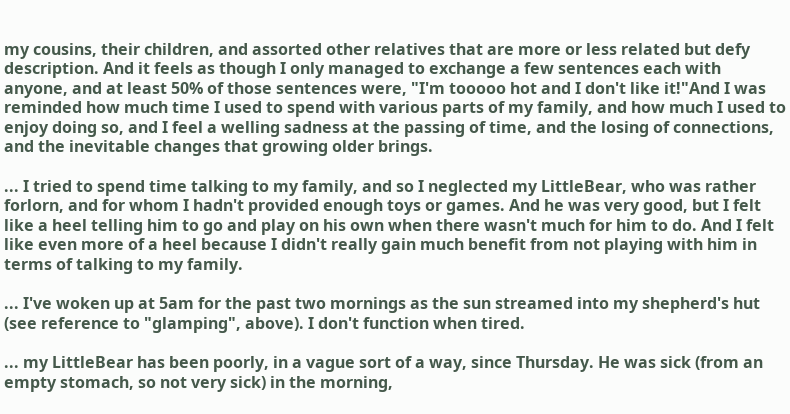my cousins, their children, and assorted other relatives that are more or less related but defy description. And it feels as though I only managed to exchange a few sentences each with anyone, and at least 50% of those sentences were, "I'm tooooo hot and I don't like it!"And I was reminded how much time I used to spend with various parts of my family, and how much I used to enjoy doing so, and I feel a welling sadness at the passing of time, and the losing of connections, and the inevitable changes that growing older brings.

... I tried to spend time talking to my family, and so I neglected my LittleBear, who was rather forlorn, and for whom I hadn't provided enough toys or games. And he was very good, but I felt like a heel telling him to go and play on his own when there wasn't much for him to do. And I felt like even more of a heel because I didn't really gain much benefit from not playing with him in terms of talking to my family.

... I've woken up at 5am for the past two mornings as the sun streamed into my shepherd's hut (see reference to "glamping", above). I don't function when tired.

... my LittleBear has been poorly, in a vague sort of a way, since Thursday. He was sick (from an empty stomach, so not very sick) in the morning,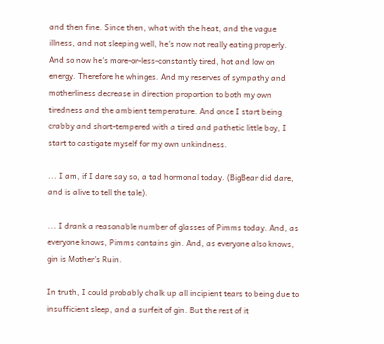and then fine. Since then, what with the heat, and the vague illness, and not sleeping well, he's now not really eating properly. And so now he's more-or-less-constantly tired, hot and low on energy. Therefore he whinges. And my reserves of sympathy and motherliness decrease in direction proportion to both my own tiredness and the ambient temperature. And once I start being crabby and short-tempered with a tired and pathetic little boy, I start to castigate myself for my own unkindness.

... I am, if I dare say so, a tad hormonal today. (BigBear did dare, and is alive to tell the tale).

... I drank a reasonable number of glasses of Pimms today. And, as everyone knows, Pimms contains gin. And, as everyone also knows, gin is Mother's Ruin.

In truth, I could probably chalk up all incipient tears to being due to insufficient sleep, and a surfeit of gin. But the rest of it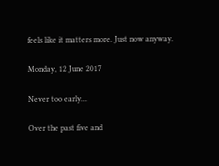feels like it matters more. Just now anyway.

Monday, 12 June 2017

Never too early...

Over the past five and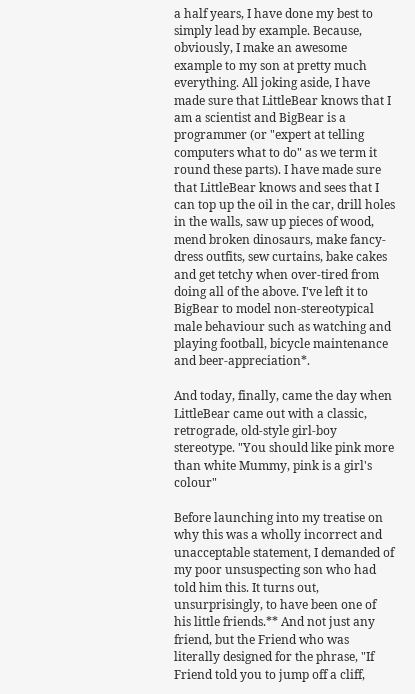a half years, I have done my best to simply lead by example. Because, obviously, I make an awesome example to my son at pretty much everything. All joking aside, I have made sure that LittleBear knows that I am a scientist and BigBear is a programmer (or "expert at telling computers what to do" as we term it round these parts). I have made sure that LittleBear knows and sees that I can top up the oil in the car, drill holes in the walls, saw up pieces of wood, mend broken dinosaurs, make fancy-dress outfits, sew curtains, bake cakes and get tetchy when over-tired from doing all of the above. I've left it to BigBear to model non-stereotypical male behaviour such as watching and playing football, bicycle maintenance and beer-appreciation*.

And today, finally, came the day when LittleBear came out with a classic, retrograde, old-style girl-boy stereotype. "You should like pink more than white Mummy, pink is a girl's colour"

Before launching into my treatise on why this was a wholly incorrect and unacceptable statement, I demanded of my poor unsuspecting son who had told him this. It turns out, unsurprisingly, to have been one of his little friends.** And not just any friend, but the Friend who was literally designed for the phrase, "If Friend told you to jump off a cliff,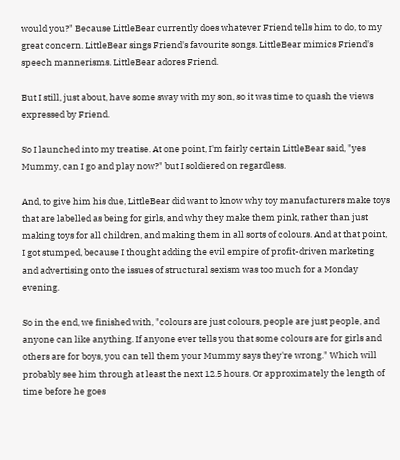would you?" Because LittleBear currently does whatever Friend tells him to do, to my great concern. LittleBear sings Friend's favourite songs. LittleBear mimics Friend's speech mannerisms. LittleBear adores Friend.

But I still, just about, have some sway with my son, so it was time to quash the views expressed by Friend.

So I launched into my treatise. At one point, I'm fairly certain LittleBear said, "yes Mummy, can I go and play now?" but I soldiered on regardless.

And, to give him his due, LittleBear did want to know why toy manufacturers make toys that are labelled as being for girls, and why they make them pink, rather than just making toys for all children, and making them in all sorts of colours. And at that point, I got stumped, because I thought adding the evil empire of profit-driven marketing and advertising onto the issues of structural sexism was too much for a Monday evening.

So in the end, we finished with, "colours are just colours, people are just people, and anyone can like anything. If anyone ever tells you that some colours are for girls and others are for boys, you can tell them your Mummy says they're wrong." Which will probably see him through at least the next 12.5 hours. Or approximately the length of time before he goes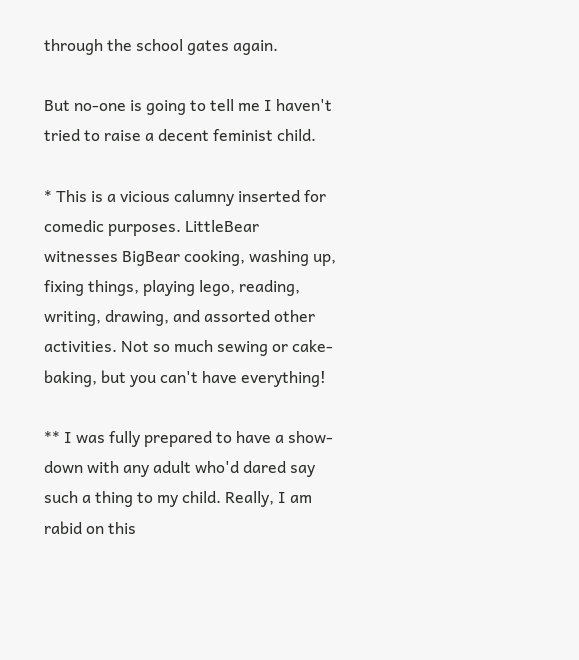through the school gates again.

But no-one is going to tell me I haven't tried to raise a decent feminist child.

* This is a vicious calumny inserted for comedic purposes. LittleBear witnesses BigBear cooking, washing up, fixing things, playing lego, reading, writing, drawing, and assorted other activities. Not so much sewing or cake-baking, but you can't have everything!

** I was fully prepared to have a show-down with any adult who'd dared say such a thing to my child. Really, I am rabid on this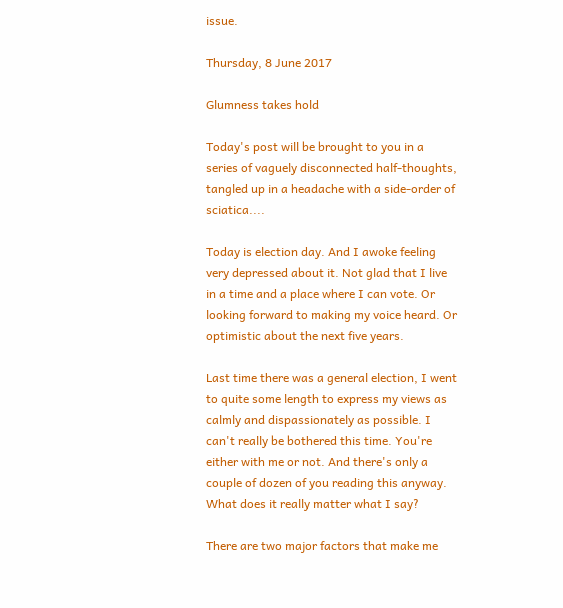issue.

Thursday, 8 June 2017

Glumness takes hold

Today's post will be brought to you in a series of vaguely disconnected half-thoughts, tangled up in a headache with a side-order of sciatica....

Today is election day. And I awoke feeling very depressed about it. Not glad that I live in a time and a place where I can vote. Or looking forward to making my voice heard. Or optimistic about the next five years.

Last time there was a general election, I went to quite some length to express my views as calmly and dispassionately as possible. I can't really be bothered this time. You're either with me or not. And there's only a couple of dozen of you reading this anyway. What does it really matter what I say?

There are two major factors that make me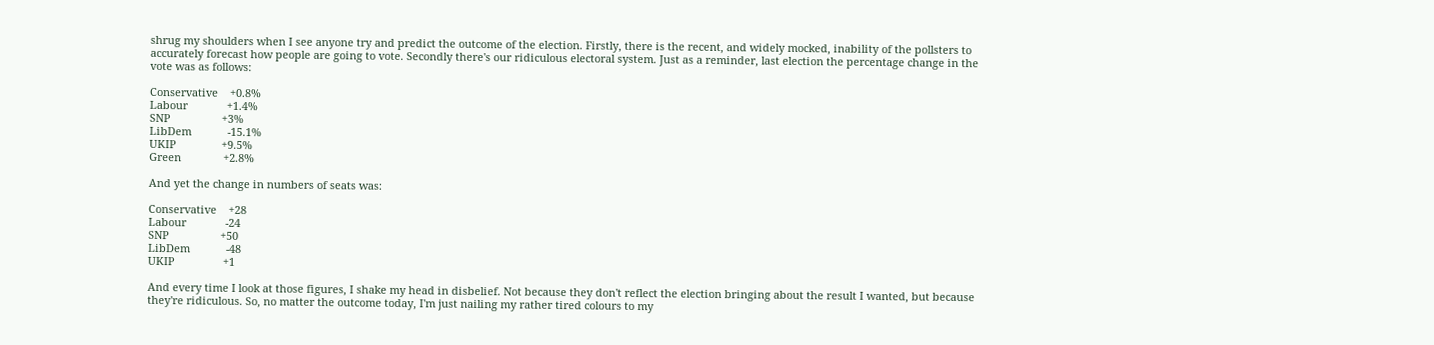shrug my shoulders when I see anyone try and predict the outcome of the election. Firstly, there is the recent, and widely mocked, inability of the pollsters to accurately forecast how people are going to vote. Secondly there's our ridiculous electoral system. Just as a reminder, last election the percentage change in the vote was as follows:

Conservative    +0.8%
Labour             +1.4%
SNP                 +3%
LibDem            -15.1%
UKIP               +9.5%
Green              +2.8%

And yet the change in numbers of seats was:

Conservative    +28
Labour             -24
SNP                 +50
LibDem            -48
UKIP                +1

And every time I look at those figures, I shake my head in disbelief. Not because they don't reflect the election bringing about the result I wanted, but because they're ridiculous. So, no matter the outcome today, I'm just nailing my rather tired colours to my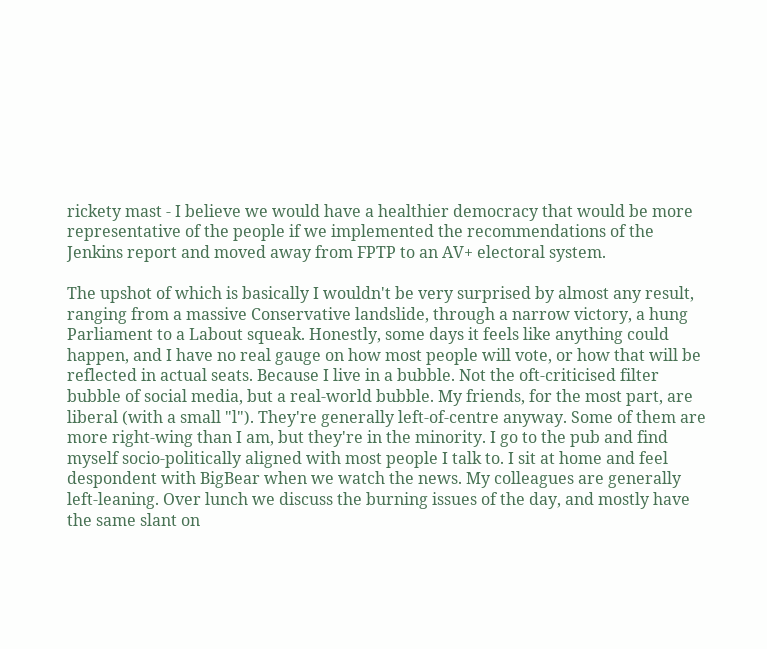rickety mast - I believe we would have a healthier democracy that would be more representative of the people if we implemented the recommendations of the Jenkins report and moved away from FPTP to an AV+ electoral system.

The upshot of which is basically I wouldn't be very surprised by almost any result, ranging from a massive Conservative landslide, through a narrow victory, a hung Parliament to a Labout squeak. Honestly, some days it feels like anything could happen, and I have no real gauge on how most people will vote, or how that will be reflected in actual seats. Because I live in a bubble. Not the oft-criticised filter bubble of social media, but a real-world bubble. My friends, for the most part, are liberal (with a small "l"). They're generally left-of-centre anyway. Some of them are more right-wing than I am, but they're in the minority. I go to the pub and find myself socio-politically aligned with most people I talk to. I sit at home and feel despondent with BigBear when we watch the news. My colleagues are generally left-leaning. Over lunch we discuss the burning issues of the day, and mostly have the same slant on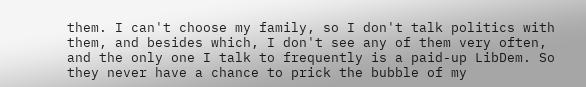them. I can't choose my family, so I don't talk politics with them, and besides which, I don't see any of them very often, and the only one I talk to frequently is a paid-up LibDem. So they never have a chance to prick the bubble of my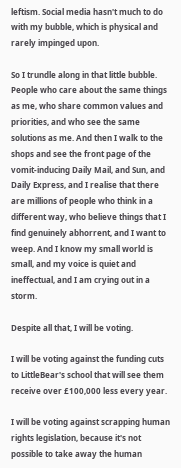leftism. Social media hasn't much to do with my bubble, which is physical and rarely impinged upon.

So I trundle along in that little bubble. People who care about the same things as me, who share common values and priorities, and who see the same solutions as me. And then I walk to the shops and see the front page of the vomit-inducing Daily Mail, and Sun, and Daily Express, and I realise that there are millions of people who think in a different way, who believe things that I find genuinely abhorrent, and I want to weep. And I know my small world is small, and my voice is quiet and ineffectual, and I am crying out in a storm.

Despite all that, I will be voting.

I will be voting against the funding cuts to LittleBear's school that will see them receive over £100,000 less every year.

I will be voting against scrapping human rights legislation, because it's not possible to take away the human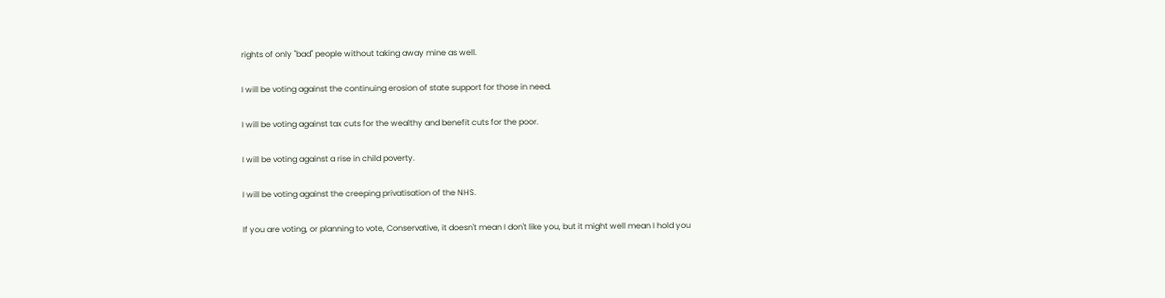rights of only "bad" people without taking away mine as well.

I will be voting against the continuing erosion of state support for those in need.

I will be voting against tax cuts for the wealthy and benefit cuts for the poor.

I will be voting against a rise in child poverty.

I will be voting against the creeping privatisation of the NHS.

If you are voting, or planning to vote, Conservative, it doesn't mean I don't like you, but it might well mean I hold you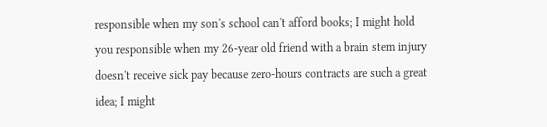responsible when my son's school can't afford books; I might hold you responsible when my 26-year old friend with a brain stem injury doesn't receive sick pay because zero-hours contracts are such a great idea; I might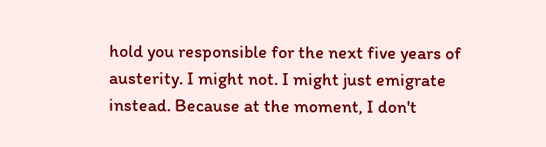hold you responsible for the next five years of austerity. I might not. I might just emigrate instead. Because at the moment, I don't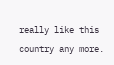really like this country any more.